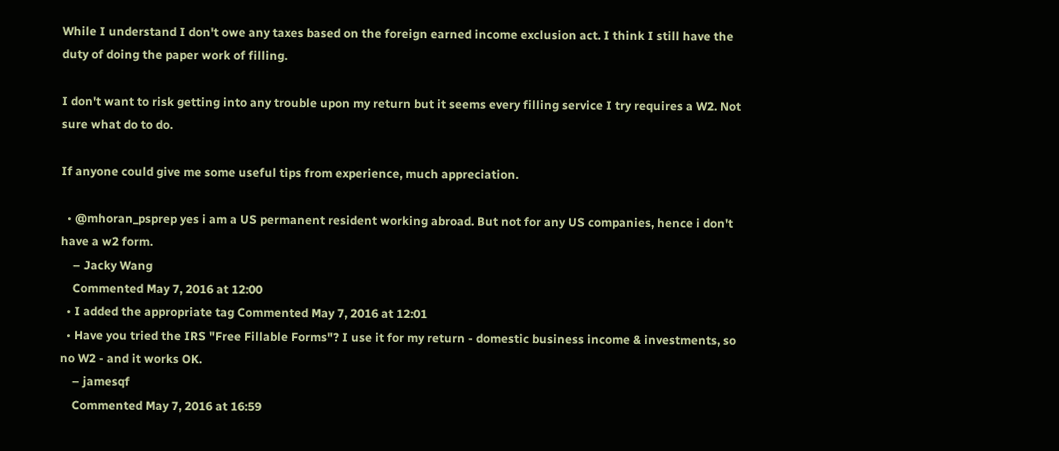While I understand I don't owe any taxes based on the foreign earned income exclusion act. I think I still have the duty of doing the paper work of filling.

I don't want to risk getting into any trouble upon my return but it seems every filling service I try requires a W2. Not sure what do to do.

If anyone could give me some useful tips from experience, much appreciation.

  • @mhoran_psprep yes i am a US permanent resident working abroad. But not for any US companies, hence i don't have a w2 form.
    – Jacky Wang
    Commented May 7, 2016 at 12:00
  • I added the appropriate tag Commented May 7, 2016 at 12:01
  • Have you tried the IRS "Free Fillable Forms"? I use it for my return - domestic business income & investments, so no W2 - and it works OK.
    – jamesqf
    Commented May 7, 2016 at 16:59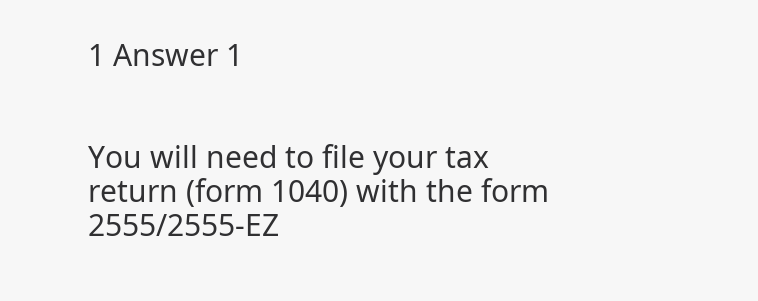1 Answer 1


You will need to file your tax return (form 1040) with the form 2555/2555-EZ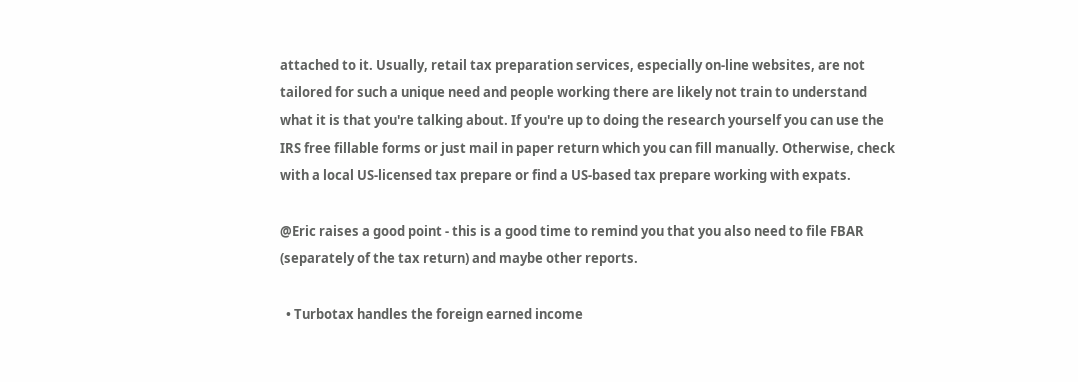attached to it. Usually, retail tax preparation services, especially on-line websites, are not tailored for such a unique need and people working there are likely not train to understand what it is that you're talking about. If you're up to doing the research yourself you can use the IRS free fillable forms or just mail in paper return which you can fill manually. Otherwise, check with a local US-licensed tax prepare or find a US-based tax prepare working with expats.

@Eric raises a good point - this is a good time to remind you that you also need to file FBAR (separately of the tax return) and maybe other reports.

  • Turbotax handles the foreign earned income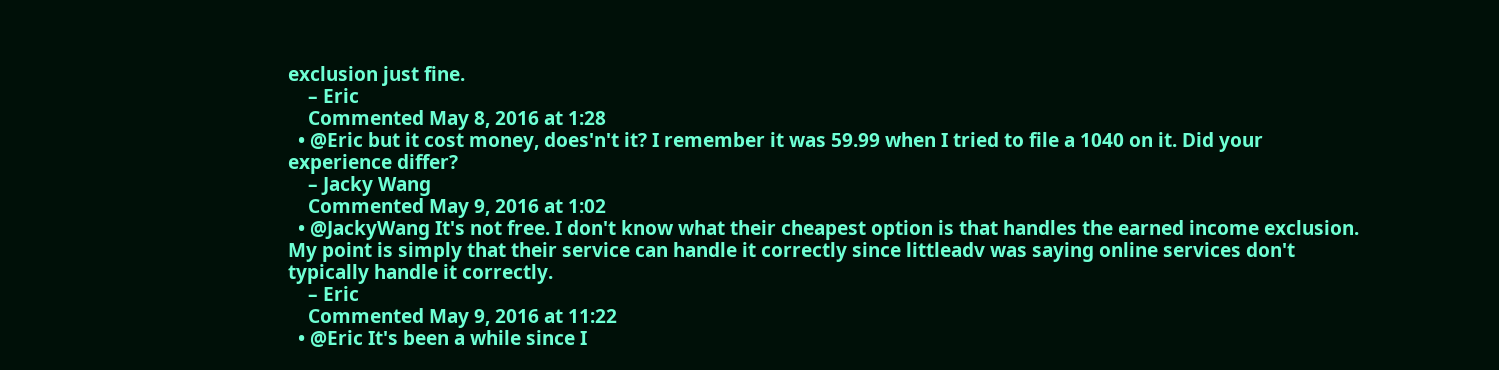exclusion just fine.
    – Eric
    Commented May 8, 2016 at 1:28
  • @Eric but it cost money, does'n't it? I remember it was 59.99 when I tried to file a 1040 on it. Did your experience differ?
    – Jacky Wang
    Commented May 9, 2016 at 1:02
  • @JackyWang It's not free. I don't know what their cheapest option is that handles the earned income exclusion. My point is simply that their service can handle it correctly since littleadv was saying online services don't typically handle it correctly.
    – Eric
    Commented May 9, 2016 at 11:22
  • @Eric It's been a while since I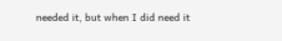needed it, but when I did need it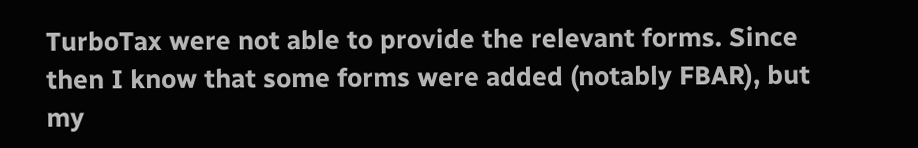TurboTax were not able to provide the relevant forms. Since then I know that some forms were added (notably FBAR), but my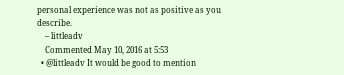personal experience was not as positive as you describe.
    – littleadv
    Commented May 10, 2016 at 5:53
  • @littleadv It would be good to mention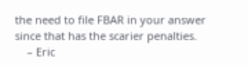the need to file FBAR in your answer since that has the scarier penalties.
    – Eric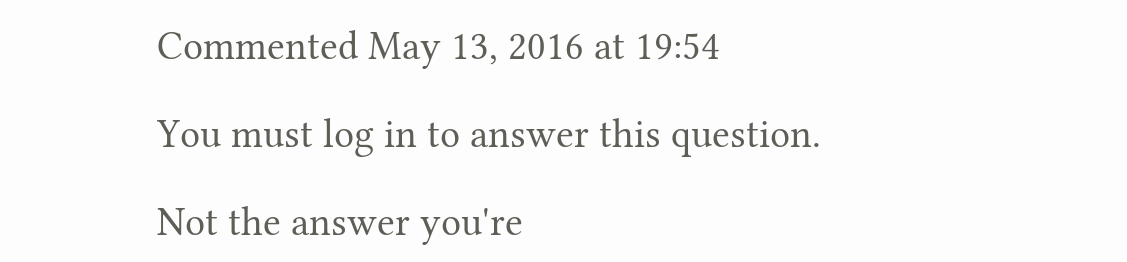Commented May 13, 2016 at 19:54

You must log in to answer this question.

Not the answer you're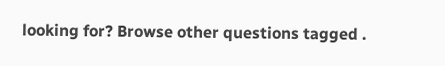looking for? Browse other questions tagged .